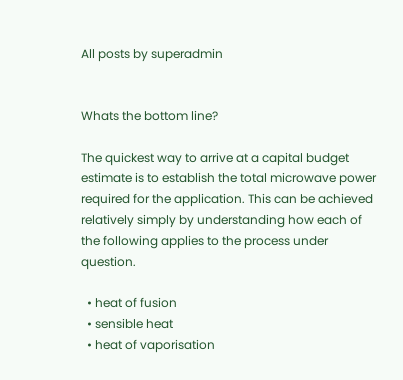All posts by superadmin


Whats the bottom line?

The quickest way to arrive at a capital budget estimate is to establish the total microwave power required for the application. This can be achieved relatively simply by understanding how each of the following applies to the process under question.

  • heat of fusion
  • sensible heat
  • heat of vaporisation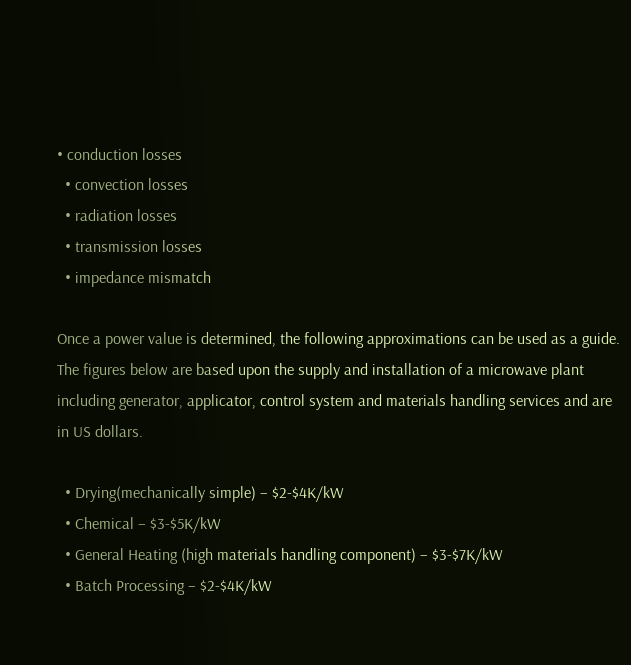• conduction losses
  • convection losses
  • radiation losses
  • transmission losses
  • impedance mismatch

Once a power value is determined, the following approximations can be used as a guide. The figures below are based upon the supply and installation of a microwave plant including generator, applicator, control system and materials handling services and are in US dollars.

  • Drying(mechanically simple) – $2-$4K/kW
  • Chemical – $3-$5K/kW
  • General Heating (high materials handling component) – $3-$7K/kW
  • Batch Processing – $2-$4K/kW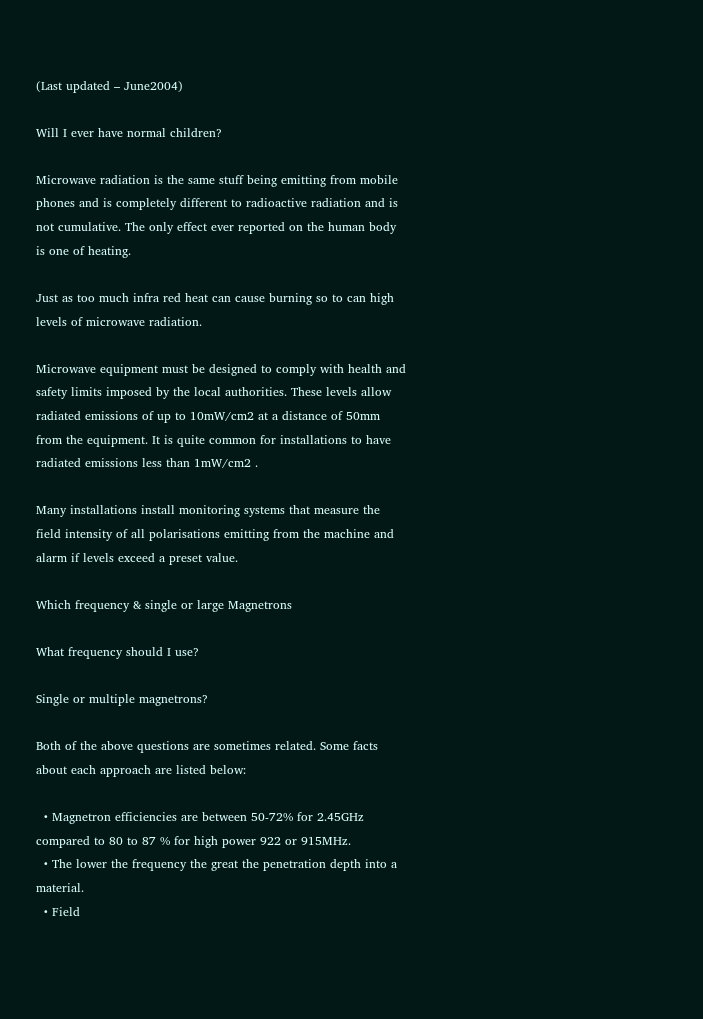(Last updated – June2004)

Will I ever have normal children?

Microwave radiation is the same stuff being emitting from mobile phones and is completely different to radioactive radiation and is not cumulative. The only effect ever reported on the human body is one of heating.

Just as too much infra red heat can cause burning so to can high levels of microwave radiation.

Microwave equipment must be designed to comply with health and safety limits imposed by the local authorities. These levels allow radiated emissions of up to 10mW/cm2 at a distance of 50mm from the equipment. It is quite common for installations to have radiated emissions less than 1mW/cm2 .

Many installations install monitoring systems that measure the field intensity of all polarisations emitting from the machine and alarm if levels exceed a preset value.

Which frequency & single or large Magnetrons

What frequency should I use?

Single or multiple magnetrons?

Both of the above questions are sometimes related. Some facts about each approach are listed below:

  • Magnetron efficiencies are between 50-72% for 2.45GHz compared to 80 to 87 % for high power 922 or 915MHz.
  • The lower the frequency the great the penetration depth into a material.
  • Field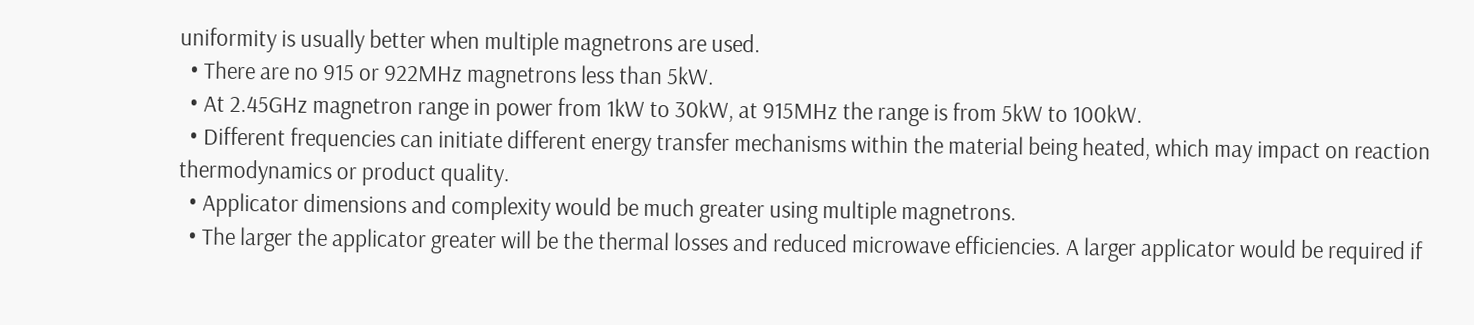uniformity is usually better when multiple magnetrons are used.
  • There are no 915 or 922MHz magnetrons less than 5kW.
  • At 2.45GHz magnetron range in power from 1kW to 30kW, at 915MHz the range is from 5kW to 100kW.
  • Different frequencies can initiate different energy transfer mechanisms within the material being heated, which may impact on reaction thermodynamics or product quality.
  • Applicator dimensions and complexity would be much greater using multiple magnetrons.
  • The larger the applicator greater will be the thermal losses and reduced microwave efficiencies. A larger applicator would be required if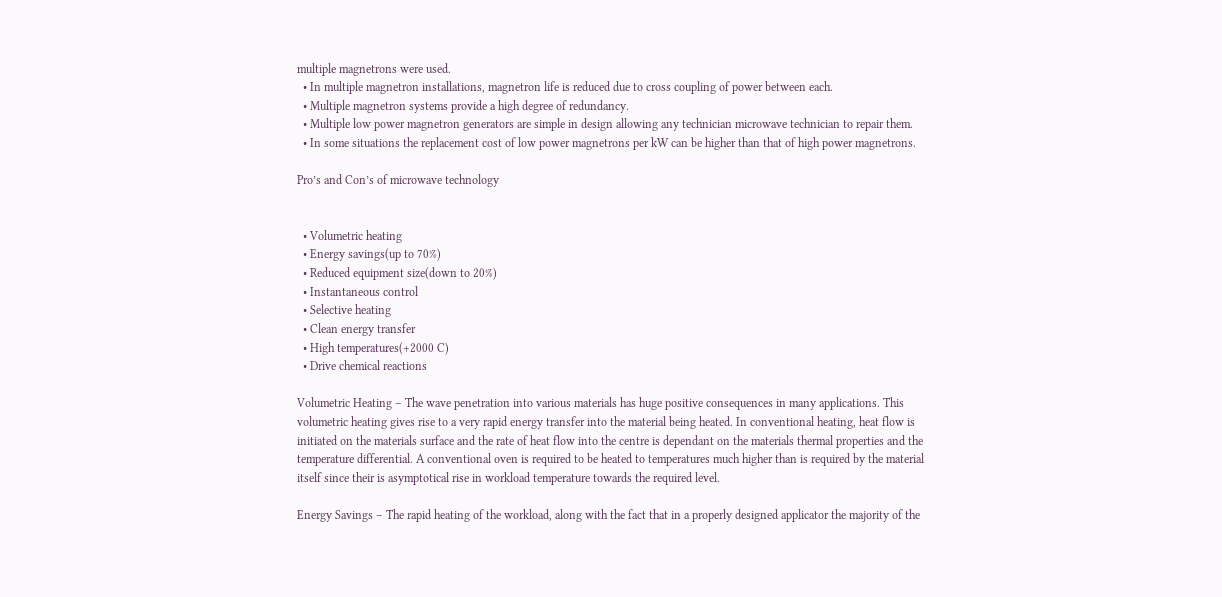multiple magnetrons were used.
  • In multiple magnetron installations, magnetron life is reduced due to cross coupling of power between each.
  • Multiple magnetron systems provide a high degree of redundancy.
  • Multiple low power magnetron generators are simple in design allowing any technician microwave technician to repair them.
  • In some situations the replacement cost of low power magnetrons per kW can be higher than that of high power magnetrons.

Pro’s and Con’s of microwave technology


  • Volumetric heating
  • Energy savings(up to 70%)
  • Reduced equipment size(down to 20%)
  • Instantaneous control
  • Selective heating
  • Clean energy transfer
  • High temperatures(+2000 C)
  • Drive chemical reactions

Volumetric Heating – The wave penetration into various materials has huge positive consequences in many applications. This volumetric heating gives rise to a very rapid energy transfer into the material being heated. In conventional heating, heat flow is initiated on the materials surface and the rate of heat flow into the centre is dependant on the materials thermal properties and the temperature differential. A conventional oven is required to be heated to temperatures much higher than is required by the material itself since their is asymptotical rise in workload temperature towards the required level.

Energy Savings – The rapid heating of the workload, along with the fact that in a properly designed applicator the majority of the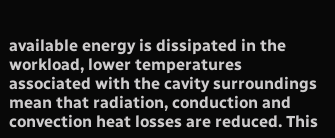available energy is dissipated in the workload, lower temperatures associated with the cavity surroundings mean that radiation, conduction and convection heat losses are reduced. This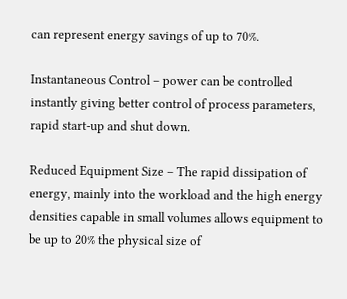can represent energy savings of up to 70%.

Instantaneous Control – power can be controlled instantly giving better control of process parameters, rapid start-up and shut down.

Reduced Equipment Size – The rapid dissipation of energy, mainly into the workload and the high energy densities capable in small volumes allows equipment to be up to 20% the physical size of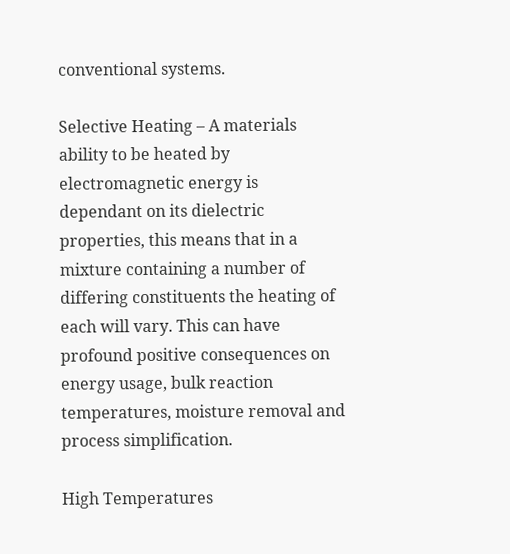conventional systems.

Selective Heating – A materials ability to be heated by electromagnetic energy is dependant on its dielectric properties, this means that in a mixture containing a number of differing constituents the heating of each will vary. This can have profound positive consequences on energy usage, bulk reaction temperatures, moisture removal and process simplification.

High Temperatures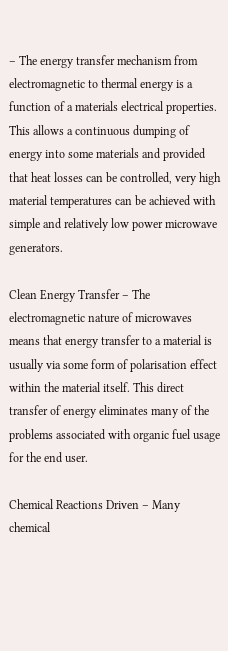– The energy transfer mechanism from electromagnetic to thermal energy is a function of a materials electrical properties. This allows a continuous dumping of energy into some materials and provided that heat losses can be controlled, very high material temperatures can be achieved with simple and relatively low power microwave generators.

Clean Energy Transfer – The electromagnetic nature of microwaves means that energy transfer to a material is usually via some form of polarisation effect within the material itself. This direct transfer of energy eliminates many of the problems associated with organic fuel usage for the end user.

Chemical Reactions Driven – Many chemical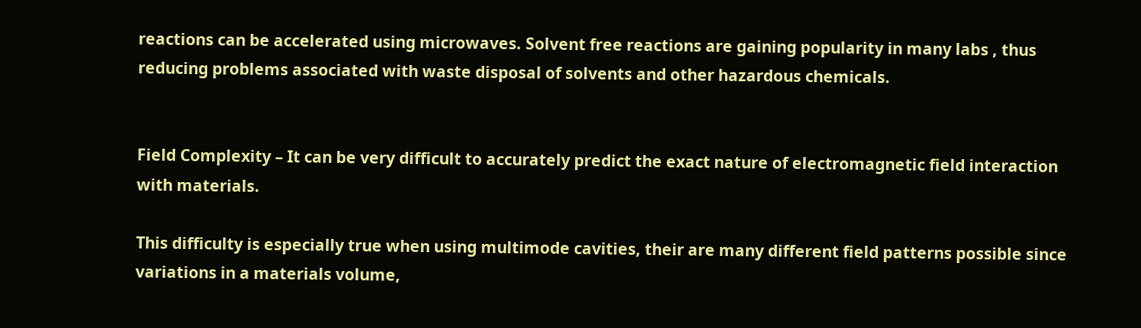reactions can be accelerated using microwaves. Solvent free reactions are gaining popularity in many labs , thus reducing problems associated with waste disposal of solvents and other hazardous chemicals.


Field Complexity – It can be very difficult to accurately predict the exact nature of electromagnetic field interaction with materials.

This difficulty is especially true when using multimode cavities, their are many different field patterns possible since variations in a materials volume,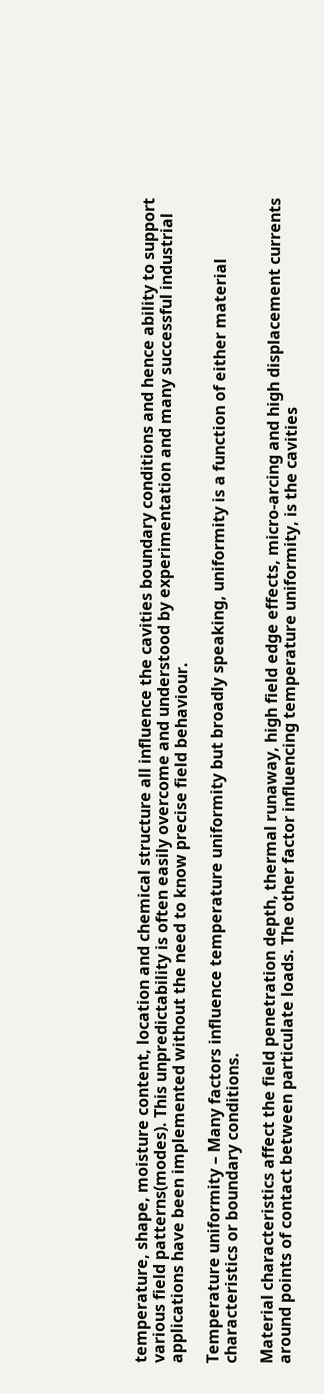temperature, shape, moisture content, location and chemical structure all influence the cavities boundary conditions and hence ability to support various field patterns(modes). This unpredictability is often easily overcome and understood by experimentation and many successful industrial applications have been implemented without the need to know precise field behaviour.

Temperature uniformity – Many factors influence temperature uniformity but broadly speaking, uniformity is a function of either material characteristics or boundary conditions.

Material characteristics affect the field penetration depth, thermal runaway, high field edge effects, micro-arcing and high displacement currents around points of contact between particulate loads. The other factor influencing temperature uniformity, is the cavities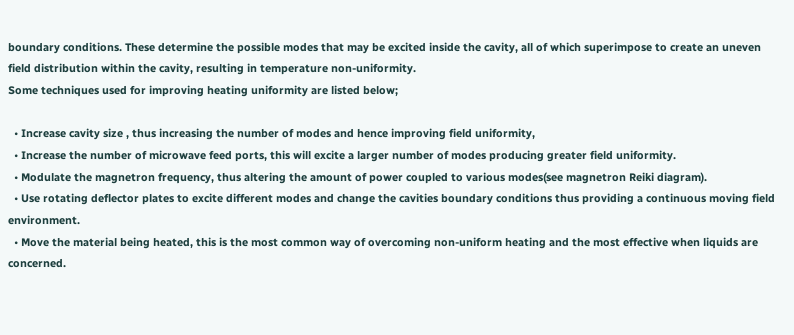boundary conditions. These determine the possible modes that may be excited inside the cavity, all of which superimpose to create an uneven field distribution within the cavity, resulting in temperature non-uniformity.
Some techniques used for improving heating uniformity are listed below;

  • Increase cavity size , thus increasing the number of modes and hence improving field uniformity,
  • Increase the number of microwave feed ports, this will excite a larger number of modes producing greater field uniformity.
  • Modulate the magnetron frequency, thus altering the amount of power coupled to various modes(see magnetron Reiki diagram).
  • Use rotating deflector plates to excite different modes and change the cavities boundary conditions thus providing a continuous moving field environment.
  • Move the material being heated, this is the most common way of overcoming non-uniform heating and the most effective when liquids are concerned.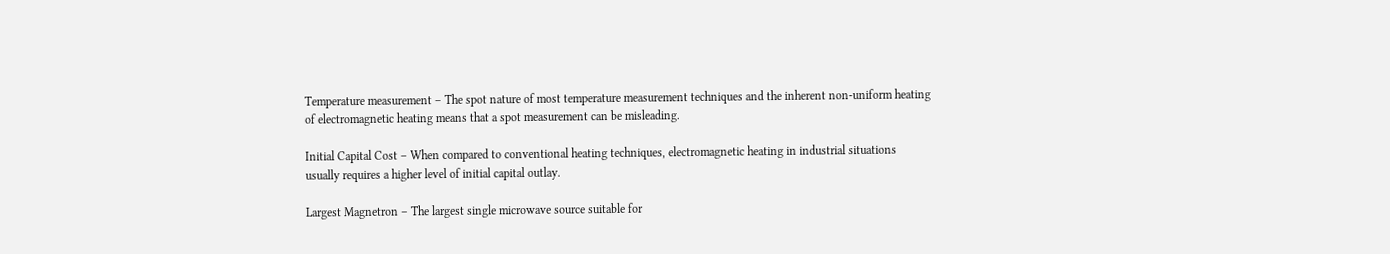Temperature measurement – The spot nature of most temperature measurement techniques and the inherent non-uniform heating of electromagnetic heating means that a spot measurement can be misleading.

Initial Capital Cost – When compared to conventional heating techniques, electromagnetic heating in industrial situations usually requires a higher level of initial capital outlay.

Largest Magnetron – The largest single microwave source suitable for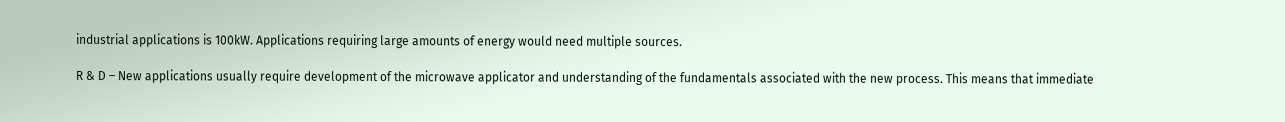industrial applications is 100kW. Applications requiring large amounts of energy would need multiple sources.

R & D – New applications usually require development of the microwave applicator and understanding of the fundamentals associated with the new process. This means that immediate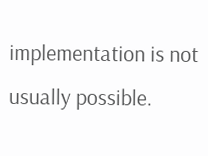implementation is not usually possible.